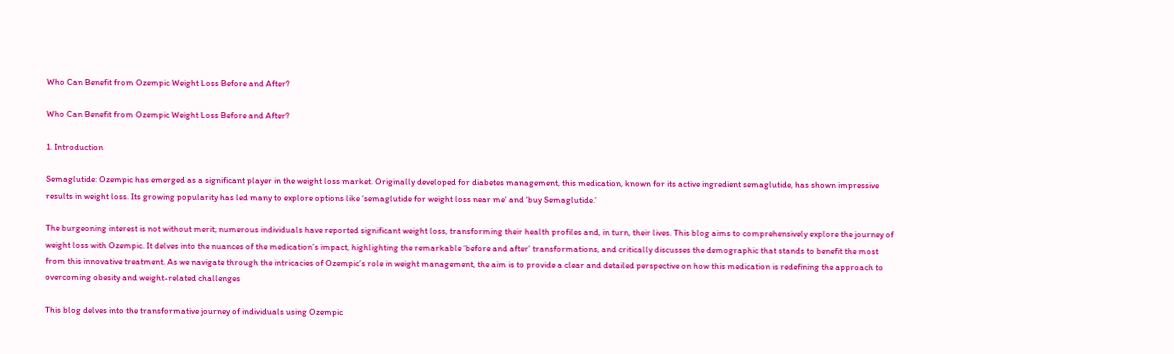Who Can Benefit from Ozempic Weight Loss Before and After?

Who Can Benefit from Ozempic Weight Loss Before and After?

1. Introduction

Semaglutide: Ozempic has emerged as a significant player in the weight loss market. Originally developed for diabetes management, this medication, known for its active ingredient semaglutide, has shown impressive results in weight loss. Its growing popularity has led many to explore options like ‘semaglutide for weight loss near me‘ and ‘buy Semaglutide.’

The burgeoning interest is not without merit; numerous individuals have reported significant weight loss, transforming their health profiles and, in turn, their lives. This blog aims to comprehensively explore the journey of weight loss with Ozempic. It delves into the nuances of the medication’s impact, highlighting the remarkable ‘before and after’ transformations, and critically discusses the demographic that stands to benefit the most from this innovative treatment. As we navigate through the intricacies of Ozempic’s role in weight management, the aim is to provide a clear and detailed perspective on how this medication is redefining the approach to overcoming obesity and weight-related challenges

This blog delves into the transformative journey of individuals using Ozempic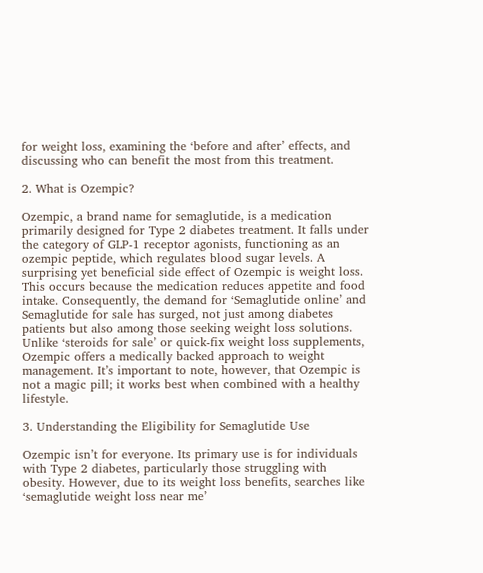for weight loss, examining the ‘before and after’ effects, and discussing who can benefit the most from this treatment.

2. What is Ozempic?

Ozempic, a brand name for semaglutide, is a medication primarily designed for Type 2 diabetes treatment. It falls under the category of GLP-1 receptor agonists, functioning as an ozempic peptide, which regulates blood sugar levels. A surprising yet beneficial side effect of Ozempic is weight loss. This occurs because the medication reduces appetite and food intake. Consequently, the demand for ‘Semaglutide online’ and Semaglutide for sale has surged, not just among diabetes patients but also among those seeking weight loss solutions. Unlike ‘steroids for sale’ or quick-fix weight loss supplements, Ozempic offers a medically backed approach to weight management. It’s important to note, however, that Ozempic is not a magic pill; it works best when combined with a healthy lifestyle.

3. Understanding the Eligibility for Semaglutide Use

Ozempic isn’t for everyone. Its primary use is for individuals with Type 2 diabetes, particularly those struggling with obesity. However, due to its weight loss benefits, searches like ‘semaglutide weight loss near me’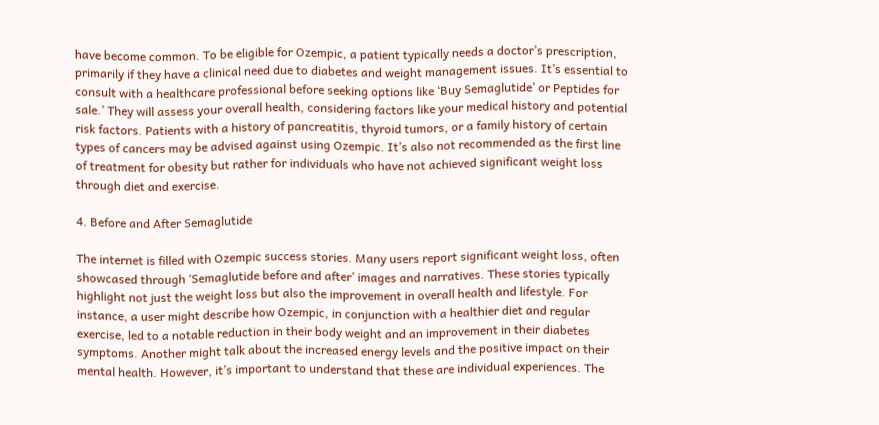have become common. To be eligible for Ozempic, a patient typically needs a doctor’s prescription, primarily if they have a clinical need due to diabetes and weight management issues. It’s essential to consult with a healthcare professional before seeking options like ‘Buy Semaglutide’ or Peptides for sale.’ They will assess your overall health, considering factors like your medical history and potential risk factors. Patients with a history of pancreatitis, thyroid tumors, or a family history of certain types of cancers may be advised against using Ozempic. It’s also not recommended as the first line of treatment for obesity but rather for individuals who have not achieved significant weight loss through diet and exercise.

4. Before and After Semaglutide

The internet is filled with Ozempic success stories. Many users report significant weight loss, often showcased through ‘Semaglutide before and after’ images and narratives. These stories typically highlight not just the weight loss but also the improvement in overall health and lifestyle. For instance, a user might describe how Ozempic, in conjunction with a healthier diet and regular exercise, led to a notable reduction in their body weight and an improvement in their diabetes symptoms. Another might talk about the increased energy levels and the positive impact on their mental health. However, it’s important to understand that these are individual experiences. The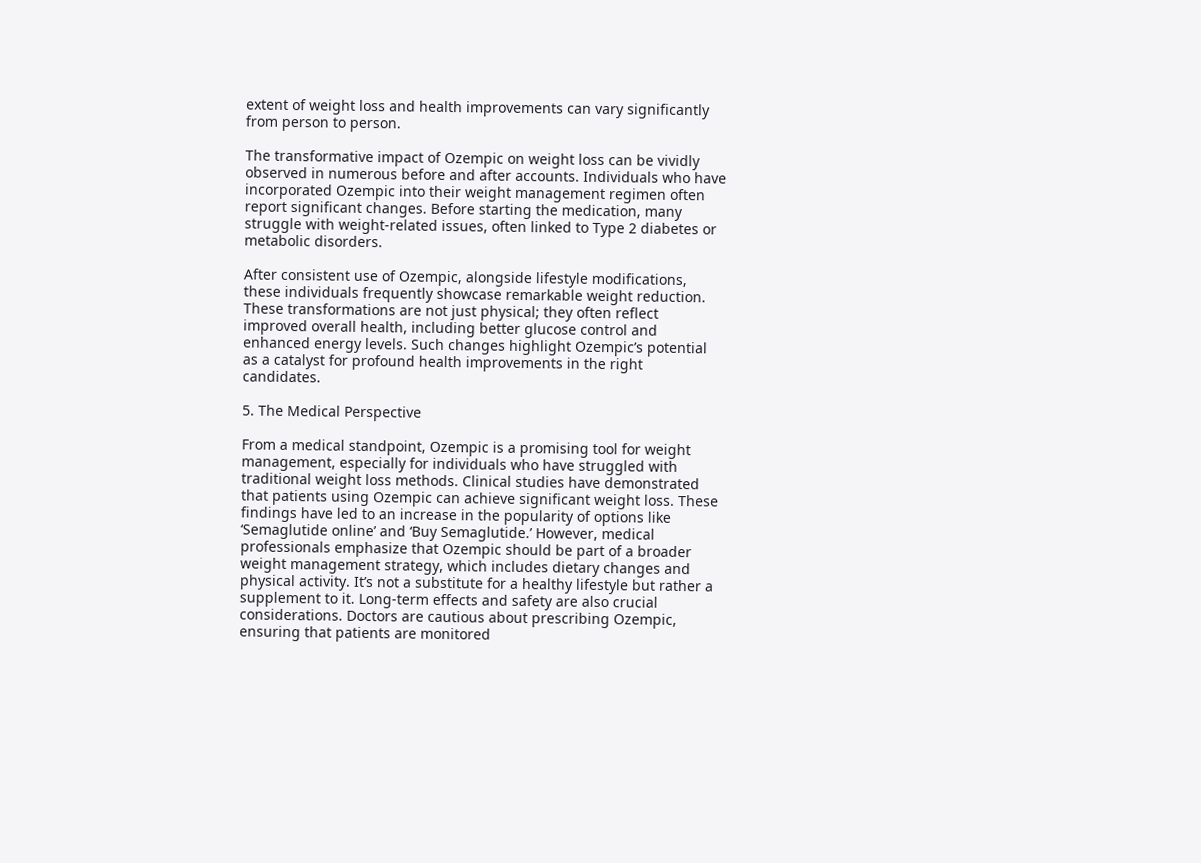extent of weight loss and health improvements can vary significantly from person to person.

The transformative impact of Ozempic on weight loss can be vividly observed in numerous before and after accounts. Individuals who have incorporated Ozempic into their weight management regimen often report significant changes. Before starting the medication, many struggle with weight-related issues, often linked to Type 2 diabetes or metabolic disorders.

After consistent use of Ozempic, alongside lifestyle modifications, these individuals frequently showcase remarkable weight reduction. These transformations are not just physical; they often reflect improved overall health, including better glucose control and enhanced energy levels. Such changes highlight Ozempic’s potential as a catalyst for profound health improvements in the right candidates.

5. The Medical Perspective

From a medical standpoint, Ozempic is a promising tool for weight management, especially for individuals who have struggled with traditional weight loss methods. Clinical studies have demonstrated that patients using Ozempic can achieve significant weight loss. These findings have led to an increase in the popularity of options like ‘Semaglutide online’ and ‘Buy Semaglutide.’ However, medical professionals emphasize that Ozempic should be part of a broader weight management strategy, which includes dietary changes and physical activity. It’s not a substitute for a healthy lifestyle but rather a supplement to it. Long-term effects and safety are also crucial considerations. Doctors are cautious about prescribing Ozempic, ensuring that patients are monitored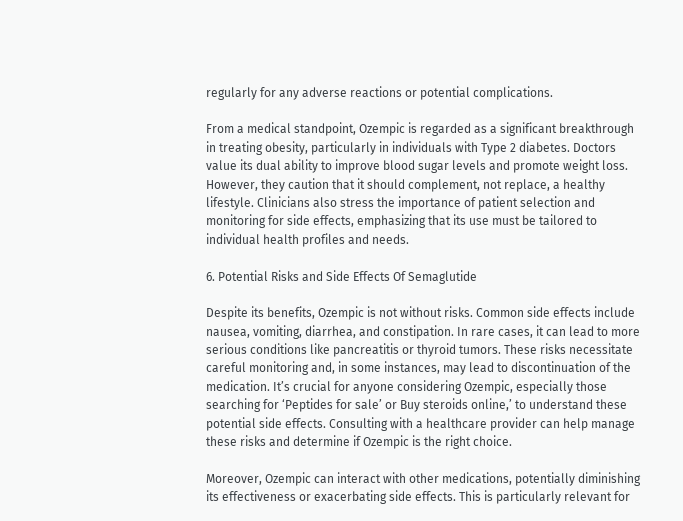regularly for any adverse reactions or potential complications.

From a medical standpoint, Ozempic is regarded as a significant breakthrough in treating obesity, particularly in individuals with Type 2 diabetes. Doctors value its dual ability to improve blood sugar levels and promote weight loss. However, they caution that it should complement, not replace, a healthy lifestyle. Clinicians also stress the importance of patient selection and monitoring for side effects, emphasizing that its use must be tailored to individual health profiles and needs.

6. Potential Risks and Side Effects Of Semaglutide

Despite its benefits, Ozempic is not without risks. Common side effects include nausea, vomiting, diarrhea, and constipation. In rare cases, it can lead to more serious conditions like pancreatitis or thyroid tumors. These risks necessitate careful monitoring and, in some instances, may lead to discontinuation of the medication. It’s crucial for anyone considering Ozempic, especially those searching for ‘Peptides for sale’ or Buy steroids online,’ to understand these potential side effects. Consulting with a healthcare provider can help manage these risks and determine if Ozempic is the right choice.

Moreover, Ozempic can interact with other medications, potentially diminishing its effectiveness or exacerbating side effects. This is particularly relevant for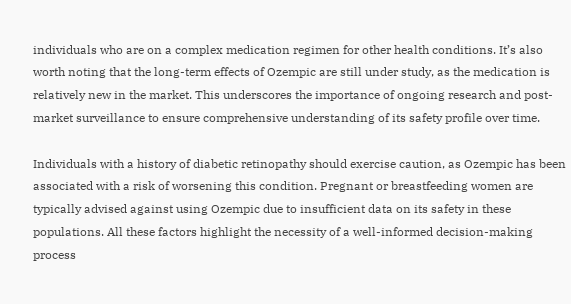individuals who are on a complex medication regimen for other health conditions. It’s also worth noting that the long-term effects of Ozempic are still under study, as the medication is relatively new in the market. This underscores the importance of ongoing research and post-market surveillance to ensure comprehensive understanding of its safety profile over time.

Individuals with a history of diabetic retinopathy should exercise caution, as Ozempic has been associated with a risk of worsening this condition. Pregnant or breastfeeding women are typically advised against using Ozempic due to insufficient data on its safety in these populations. All these factors highlight the necessity of a well-informed decision-making process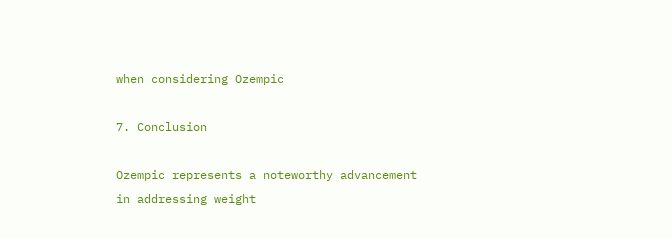when considering Ozempic

7. Conclusion

Ozempic represents a noteworthy advancement in addressing weight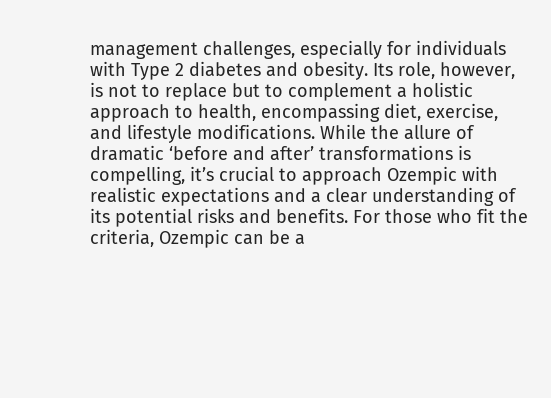management challenges, especially for individuals with Type 2 diabetes and obesity. Its role, however, is not to replace but to complement a holistic approach to health, encompassing diet, exercise, and lifestyle modifications. While the allure of dramatic ‘before and after’ transformations is compelling, it’s crucial to approach Ozempic with realistic expectations and a clear understanding of its potential risks and benefits. For those who fit the criteria, Ozempic can be a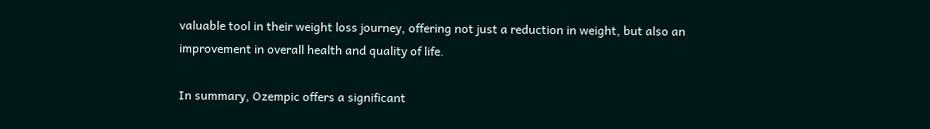valuable tool in their weight loss journey, offering not just a reduction in weight, but also an improvement in overall health and quality of life.

In summary, Ozempic offers a significant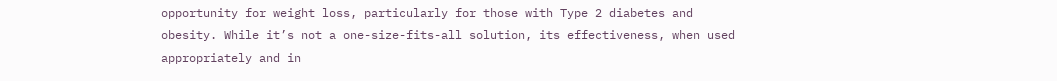opportunity for weight loss, particularly for those with Type 2 diabetes and obesity. While it’s not a one-size-fits-all solution, its effectiveness, when used appropriately and in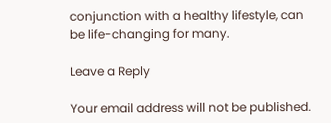conjunction with a healthy lifestyle, can be life-changing for many.

Leave a Reply

Your email address will not be published.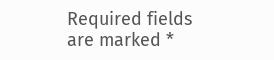Required fields are marked *